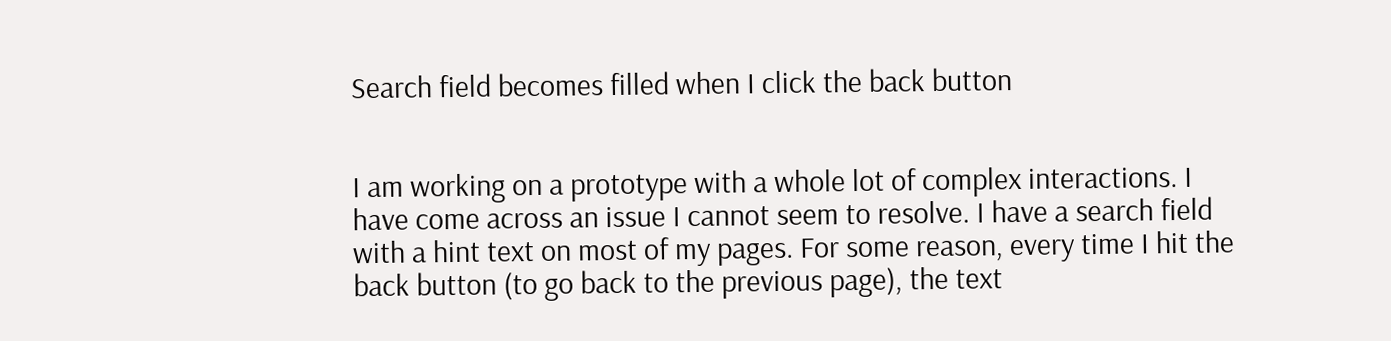Search field becomes filled when I click the back button


I am working on a prototype with a whole lot of complex interactions. I have come across an issue I cannot seem to resolve. I have a search field with a hint text on most of my pages. For some reason, every time I hit the back button (to go back to the previous page), the text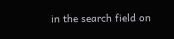in the search field on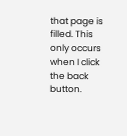that page is filled. This only occurs when I click the back button.